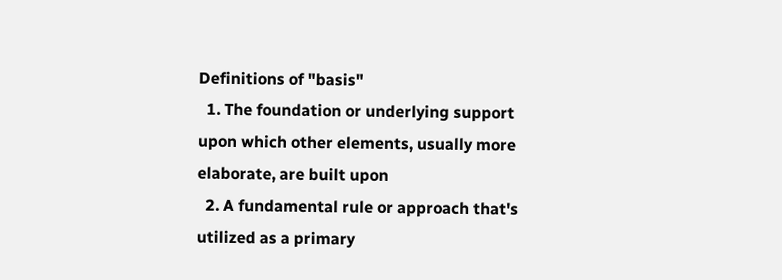Definitions of "basis"
  1. The foundation or underlying support upon which other elements, usually more elaborate, are built upon
  2. A fundamental rule or approach that's utilized as a primary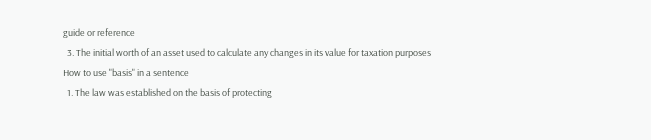guide or reference
  3. The initial worth of an asset used to calculate any changes in its value for taxation purposes
How to use "basis" in a sentence
  1. The law was established on the basis of protecting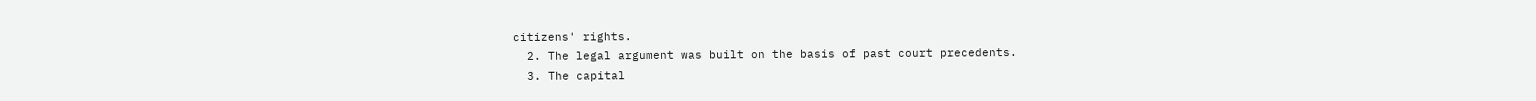citizens' rights.
  2. The legal argument was built on the basis of past court precedents.
  3. The capital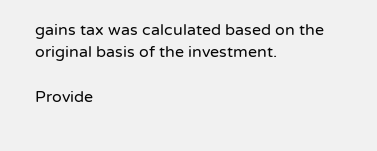gains tax was calculated based on the original basis of the investment.

Provide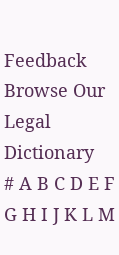Feedback
Browse Our Legal Dictionary
# A B C D E F G H I J K L M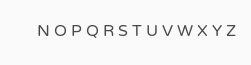N O P Q R S T U V W X Y Z